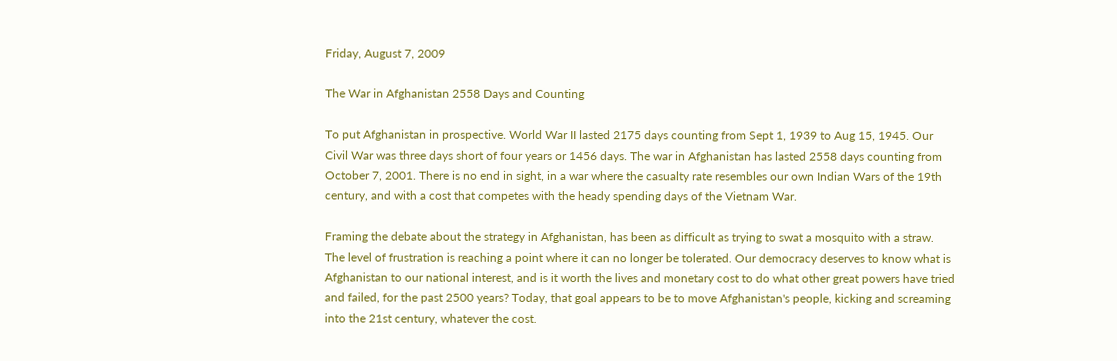Friday, August 7, 2009

The War in Afghanistan 2558 Days and Counting

To put Afghanistan in prospective. World War II lasted 2175 days counting from Sept 1, 1939 to Aug 15, 1945. Our Civil War was three days short of four years or 1456 days. The war in Afghanistan has lasted 2558 days counting from October 7, 2001. There is no end in sight, in a war where the casualty rate resembles our own Indian Wars of the 19th century, and with a cost that competes with the heady spending days of the Vietnam War.

Framing the debate about the strategy in Afghanistan, has been as difficult as trying to swat a mosquito with a straw. The level of frustration is reaching a point where it can no longer be tolerated. Our democracy deserves to know what is Afghanistan to our national interest, and is it worth the lives and monetary cost to do what other great powers have tried and failed, for the past 2500 years? Today, that goal appears to be to move Afghanistan's people, kicking and screaming into the 21st century, whatever the cost.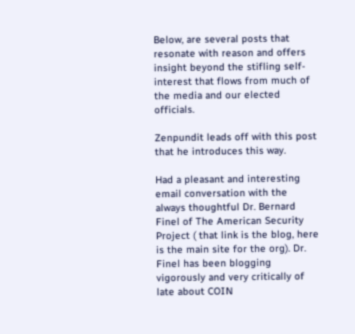Below, are several posts that resonate with reason and offers insight beyond the stifling self-interest that flows from much of the media and our elected officials.

Zenpundit leads off with this post that he introduces this way.

Had a pleasant and interesting email conversation with the always thoughtful Dr. Bernard Finel of The American Security Project ( that link is the blog, here is the main site for the org). Dr. Finel has been blogging vigorously and very critically of late about COIN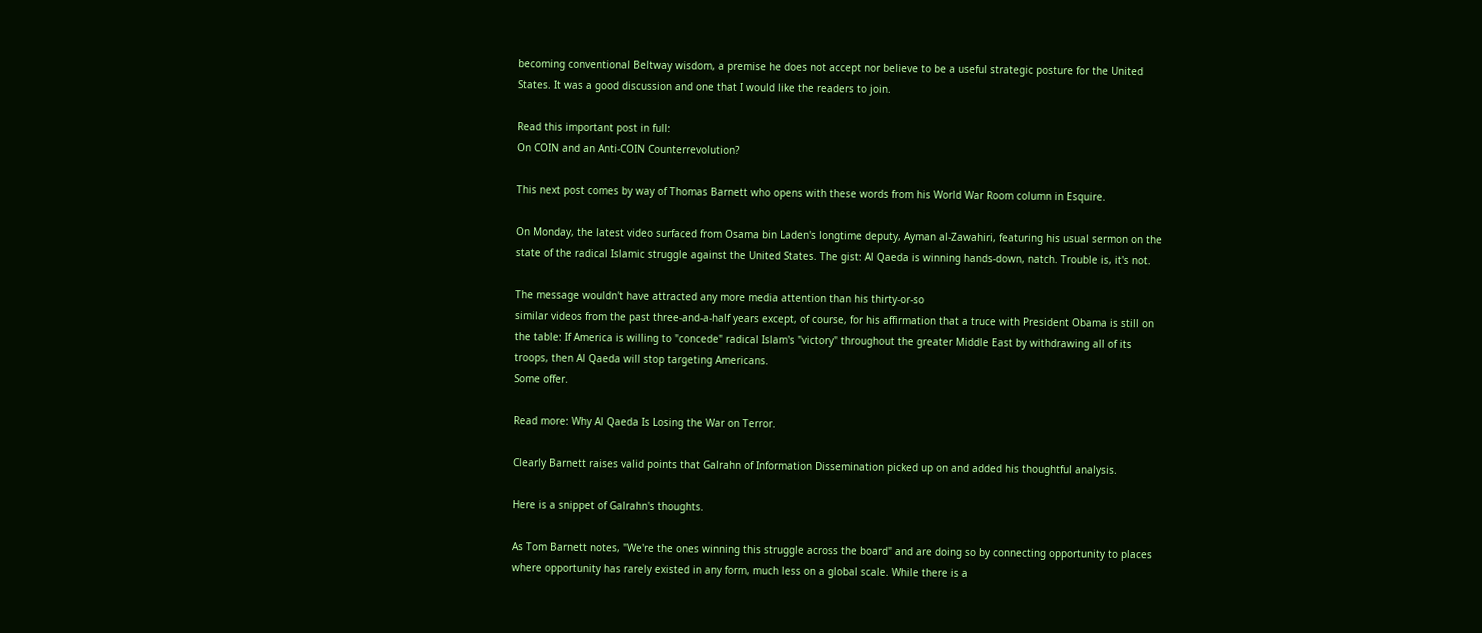becoming conventional Beltway wisdom, a premise he does not accept nor believe to be a useful strategic posture for the United States. It was a good discussion and one that I would like the readers to join.

Read this important post in full:
On COIN and an Anti-COIN Counterrevolution?

This next post comes by way of Thomas Barnett who opens with these words from his World War Room column in Esquire.

On Monday, the latest video surfaced from Osama bin Laden's longtime deputy, Ayman al-Zawahiri, featuring his usual sermon on the state of the radical Islamic struggle against the United States. The gist: Al Qaeda is winning hands-down, natch. Trouble is, it's not.

The message wouldn't have attracted any more media attention than his thirty-or-so
similar videos from the past three-and-a-half years except, of course, for his affirmation that a truce with President Obama is still on the table: If America is willing to "concede" radical Islam's "victory" throughout the greater Middle East by withdrawing all of its troops, then Al Qaeda will stop targeting Americans.
Some offer.

Read more: Why Al Qaeda Is Losing the War on Terror.

Clearly Barnett raises valid points that Galrahn of Information Dissemination picked up on and added his thoughtful analysis.

Here is a snippet of Galrahn's thoughts.

As Tom Barnett notes, "We're the ones winning this struggle across the board" and are doing so by connecting opportunity to places where opportunity has rarely existed in any form, much less on a global scale. While there is a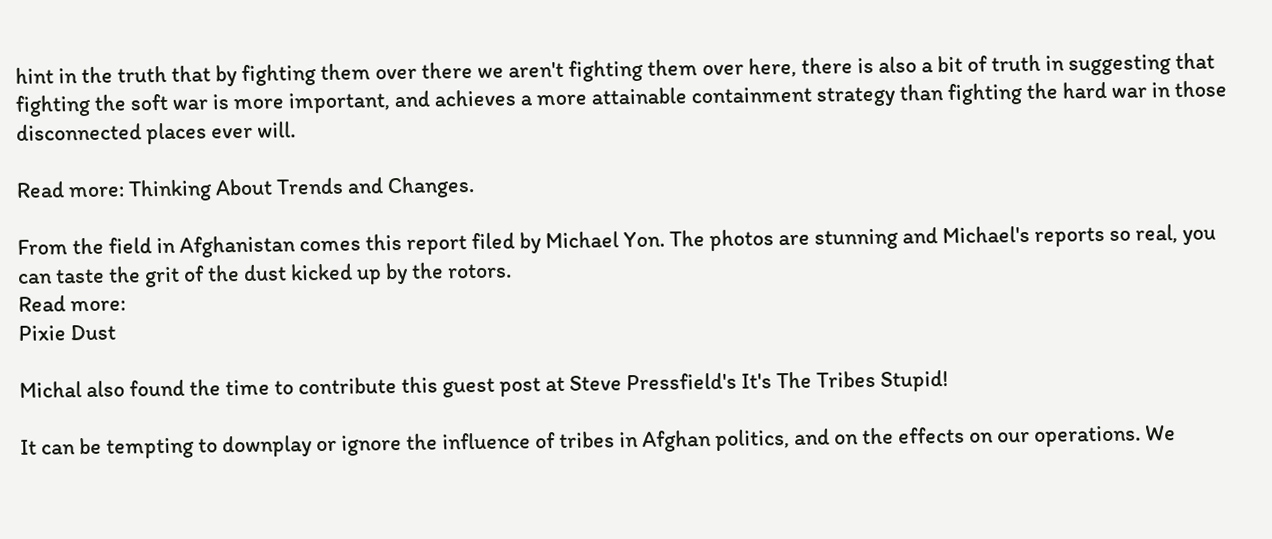hint in the truth that by fighting them over there we aren't fighting them over here, there is also a bit of truth in suggesting that fighting the soft war is more important, and achieves a more attainable containment strategy than fighting the hard war in those disconnected places ever will.

Read more: Thinking About Trends and Changes.

From the field in Afghanistan comes this report filed by Michael Yon. The photos are stunning and Michael's reports so real, you can taste the grit of the dust kicked up by the rotors.
Read more:
Pixie Dust

Michal also found the time to contribute this guest post at Steve Pressfield's It's The Tribes Stupid!

It can be tempting to downplay or ignore the influence of tribes in Afghan politics, and on the effects on our operations. We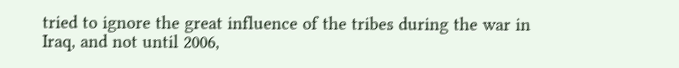tried to ignore the great influence of the tribes during the war in Iraq, and not until 2006,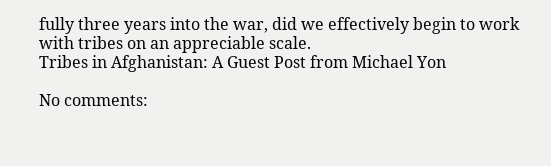fully three years into the war, did we effectively begin to work with tribes on an appreciable scale.
Tribes in Afghanistan: A Guest Post from Michael Yon

No comments: